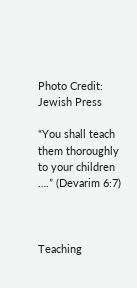Photo Credit: Jewish Press

“You shall teach them thoroughly to your children ….” (Devarim 6:7)



Teaching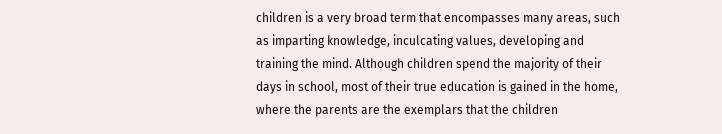children is a very broad term that encompasses many areas, such as imparting knowledge, inculcating values, developing and training the mind. Although children spend the majority of their days in school, most of their true education is gained in the home, where the parents are the exemplars that the children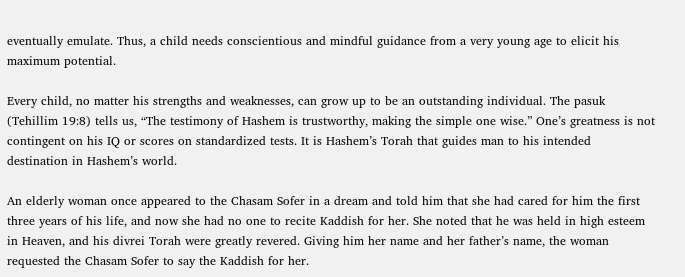eventually emulate. Thus, a child needs conscientious and mindful guidance from a very young age to elicit his maximum potential.

Every child, no matter his strengths and weaknesses, can grow up to be an outstanding individual. The pasuk (Tehillim 19:8) tells us, “The testimony of Hashem is trustworthy, making the simple one wise.” One’s greatness is not contingent on his IQ or scores on standardized tests. It is Hashem’s Torah that guides man to his intended destination in Hashem’s world.

An elderly woman once appeared to the Chasam Sofer in a dream and told him that she had cared for him the first three years of his life, and now she had no one to recite Kaddish for her. She noted that he was held in high esteem in Heaven, and his divrei Torah were greatly revered. Giving him her name and her father’s name, the woman requested the Chasam Sofer to say the Kaddish for her.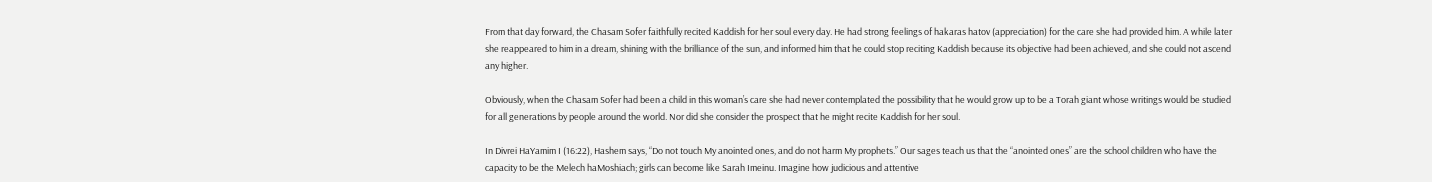From that day forward, the Chasam Sofer faithfully recited Kaddish for her soul every day. He had strong feelings of hakaras hatov (appreciation) for the care she had provided him. A while later she reappeared to him in a dream, shining with the brilliance of the sun, and informed him that he could stop reciting Kaddish because its objective had been achieved, and she could not ascend any higher.

Obviously, when the Chasam Sofer had been a child in this woman’s care she had never contemplated the possibility that he would grow up to be a Torah giant whose writings would be studied for all generations by people around the world. Nor did she consider the prospect that he might recite Kaddish for her soul.

In Divrei HaYamim I (16:22), Hashem says, “Do not touch My anointed ones, and do not harm My prophets.” Our sages teach us that the “anointed ones” are the school children who have the capacity to be the Melech haMoshiach; girls can become like Sarah Imeinu. Imagine how judicious and attentive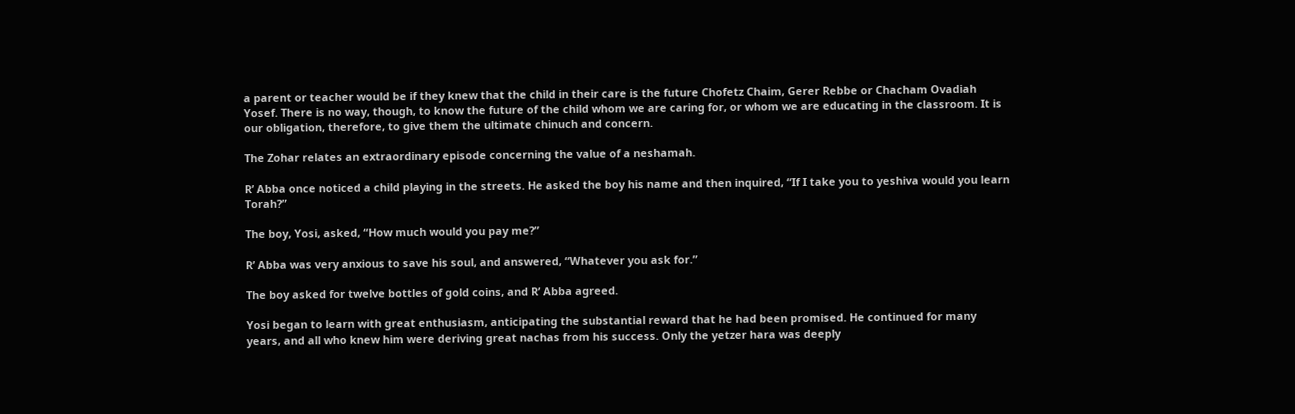a parent or teacher would be if they knew that the child in their care is the future Chofetz Chaim, Gerer Rebbe or Chacham Ovadiah Yosef. There is no way, though, to know the future of the child whom we are caring for, or whom we are educating in the classroom. It is our obligation, therefore, to give them the ultimate chinuch and concern.

The Zohar relates an extraordinary episode concerning the value of a neshamah.

R’ Abba once noticed a child playing in the streets. He asked the boy his name and then inquired, “If I take you to yeshiva would you learn Torah?”

The boy, Yosi, asked, “How much would you pay me?”

R’ Abba was very anxious to save his soul, and answered, “Whatever you ask for.”

The boy asked for twelve bottles of gold coins, and R’ Abba agreed.

Yosi began to learn with great enthusiasm, anticipating the substantial reward that he had been promised. He continued for many years, and all who knew him were deriving great nachas from his success. Only the yetzer hara was deeply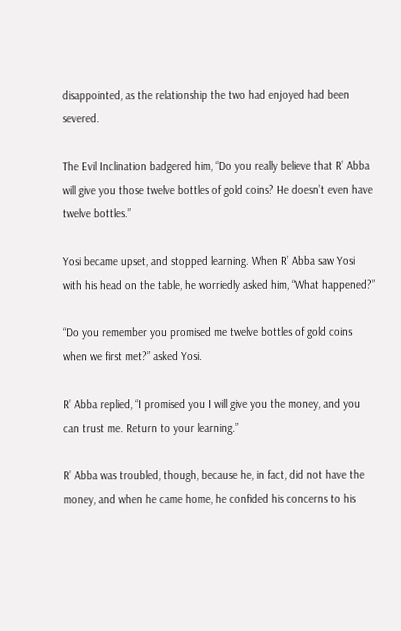disappointed, as the relationship the two had enjoyed had been severed.

The Evil Inclination badgered him, “Do you really believe that R’ Abba will give you those twelve bottles of gold coins? He doesn’t even have twelve bottles.”

Yosi became upset, and stopped learning. When R’ Abba saw Yosi with his head on the table, he worriedly asked him, “What happened?”

“Do you remember you promised me twelve bottles of gold coins when we first met?” asked Yosi.

R’ Abba replied, “I promised you I will give you the money, and you can trust me. Return to your learning.”

R’ Abba was troubled, though, because he, in fact, did not have the money, and when he came home, he confided his concerns to his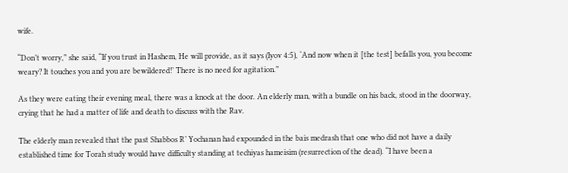wife.

“Don’t worry,” she said, “If you trust in Hashem, He will provide, as it says (Iyov 4:5), ‘And now when it [the test] befalls you, you become weary? It touches you and you are bewildered!’ There is no need for agitation.”

As they were eating their evening meal, there was a knock at the door. An elderly man, with a bundle on his back, stood in the doorway, crying that he had a matter of life and death to discuss with the Rav.

The elderly man revealed that the past Shabbos R’ Yochanan had expounded in the bais medrash that one who did not have a daily established time for Torah study would have difficulty standing at techiyas hameisim (resurrection of the dead). “I have been a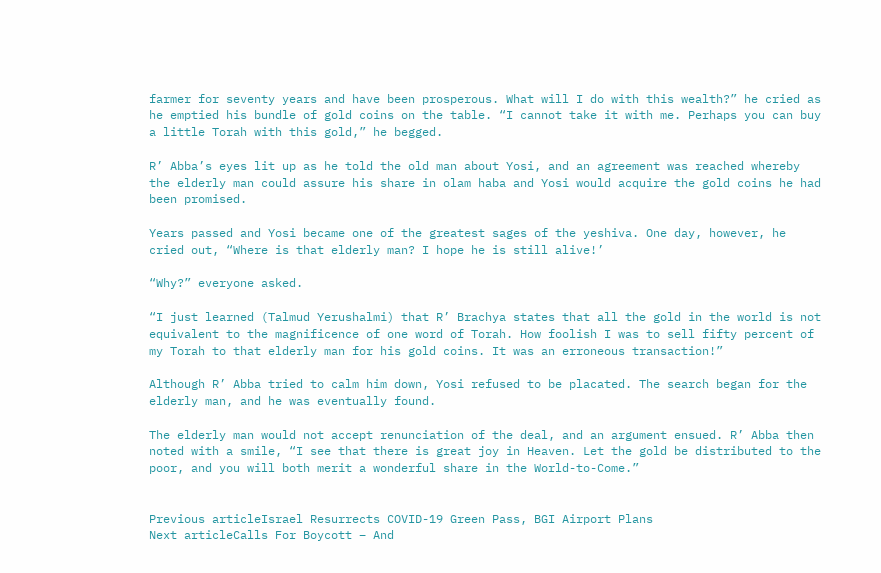farmer for seventy years and have been prosperous. What will I do with this wealth?” he cried as he emptied his bundle of gold coins on the table. “I cannot take it with me. Perhaps you can buy a little Torah with this gold,” he begged.

R’ Abba’s eyes lit up as he told the old man about Yosi, and an agreement was reached whereby the elderly man could assure his share in olam haba and Yosi would acquire the gold coins he had been promised.

Years passed and Yosi became one of the greatest sages of the yeshiva. One day, however, he cried out, “Where is that elderly man? I hope he is still alive!’

“Why?” everyone asked.

“I just learned (Talmud Yerushalmi) that R’ Brachya states that all the gold in the world is not equivalent to the magnificence of one word of Torah. How foolish I was to sell fifty percent of my Torah to that elderly man for his gold coins. It was an erroneous transaction!”

Although R’ Abba tried to calm him down, Yosi refused to be placated. The search began for the elderly man, and he was eventually found.

The elderly man would not accept renunciation of the deal, and an argument ensued. R’ Abba then noted with a smile, “I see that there is great joy in Heaven. Let the gold be distributed to the poor, and you will both merit a wonderful share in the World-to-Come.”


Previous articleIsrael Resurrects COVID-19 Green Pass, BGI Airport Plans
Next articleCalls For Boycott – And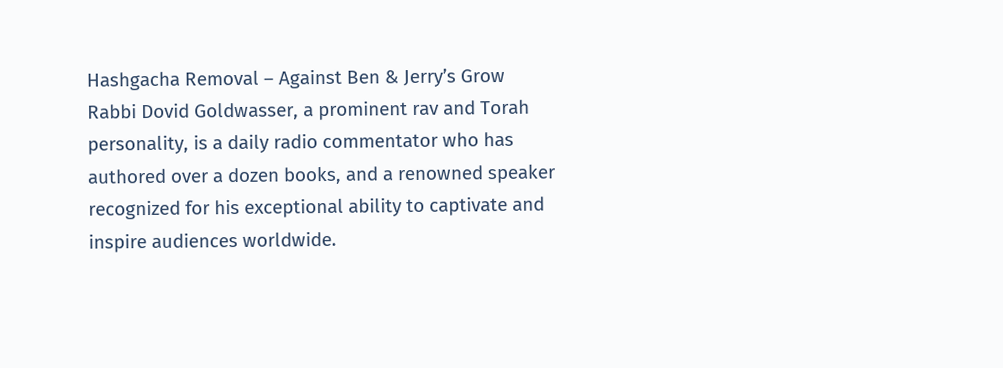Hashgacha Removal – Against Ben & Jerry’s Grow
Rabbi Dovid Goldwasser, a prominent rav and Torah personality, is a daily radio commentator who has authored over a dozen books, and a renowned speaker recognized for his exceptional ability to captivate and inspire audiences worldwide.